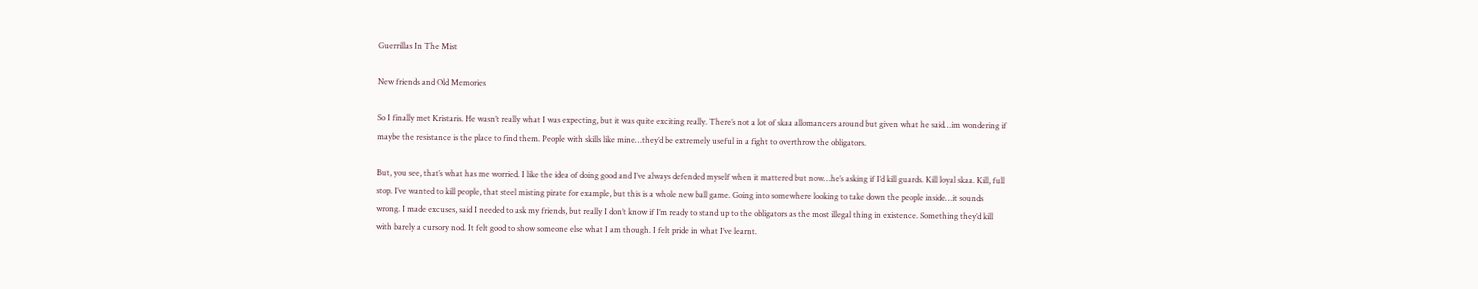Guerrillas In The Mist

New friends and Old Memories

So I finally met Kristaris. He wasn’t really what I was expecting, but it was quite exciting really. There’s not a lot of skaa allomancers around but given what he said…im wondering if maybe the resistance is the place to find them. People with skills like mine…they’d be extremely useful in a fight to overthrow the obligators.

But, you see, that’s what has me worried. I like the idea of doing good and I’ve always defended myself when it mattered but now…he’s asking if I’d kill guards. Kill loyal skaa. Kill, full stop. I’ve wanted to kill people, that steel misting pirate for example, but this is a whole new ball game. Going into somewhere looking to take down the people inside…it sounds wrong. I made excuses, said I needed to ask my friends, but really I don’t know if I’m ready to stand up to the obligators as the most illegal thing in existence. Something they’d kill with barely a cursory nod. It felt good to show someone else what I am though. I felt pride in what I’ve learnt.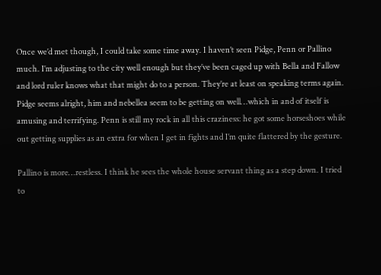Once we’d met though, I could take some time away. I haven’t seen Pidge, Penn or Pallino much. I’m adjusting to the city well enough but they’ve been caged up with Bella and Fallow and lord ruler knows what that might do to a person. They’re at least on speaking terms again. Pidge seems alright, him and nebellea seem to be getting on well…which in and of itself is amusing and terrifying. Penn is still my rock in all this craziness: he got some horseshoes while out getting supplies as an extra for when I get in fights and I’m quite flattered by the gesture.

Pallino is more…restless. I think he sees the whole house servant thing as a step down. I tried to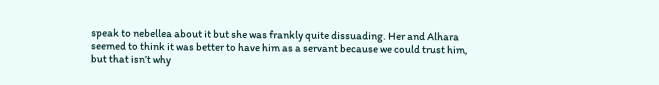speak to nebellea about it but she was frankly quite dissuading. Her and Alhara seemed to think it was better to have him as a servant because we could trust him, but that isn’t why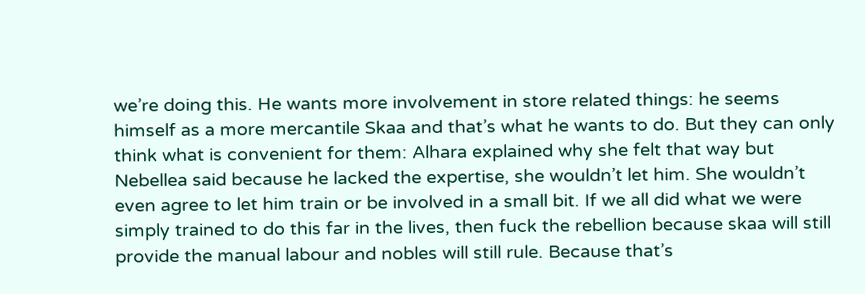we’re doing this. He wants more involvement in store related things: he seems himself as a more mercantile Skaa and that’s what he wants to do. But they can only think what is convenient for them: Alhara explained why she felt that way but Nebellea said because he lacked the expertise, she wouldn’t let him. She wouldn’t even agree to let him train or be involved in a small bit. If we all did what we were simply trained to do this far in the lives, then fuck the rebellion because skaa will still provide the manual labour and nobles will still rule. Because that’s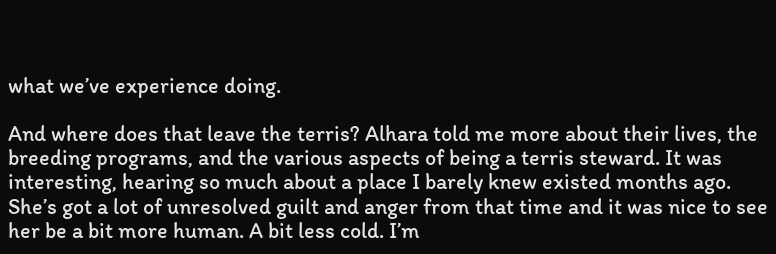what we’ve experience doing.

And where does that leave the terris? Alhara told me more about their lives, the breeding programs, and the various aspects of being a terris steward. It was interesting, hearing so much about a place I barely knew existed months ago. She’s got a lot of unresolved guilt and anger from that time and it was nice to see her be a bit more human. A bit less cold. I’m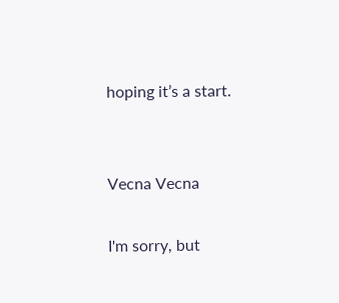hoping it’s a start.


Vecna Vecna

I'm sorry, but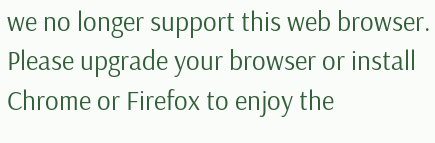we no longer support this web browser. Please upgrade your browser or install Chrome or Firefox to enjoy the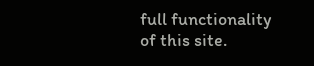full functionality of this site.